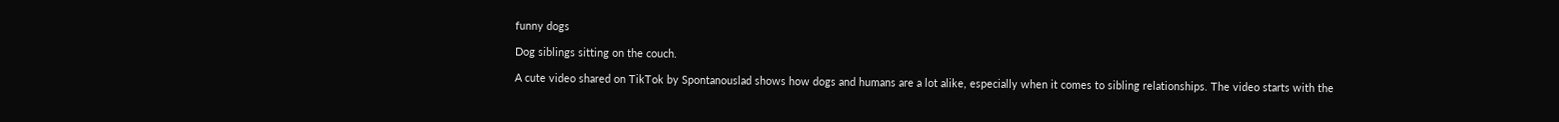funny dogs

Dog siblings sitting on the couch.

A cute video shared on TikTok by Spontanouslad shows how dogs and humans are a lot alike, especially when it comes to sibling relationships. The video starts with the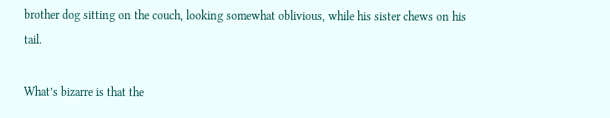brother dog sitting on the couch, looking somewhat oblivious, while his sister chews on his tail.

What’s bizarre is that the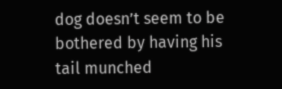dog doesn’t seem to be bothered by having his tail munched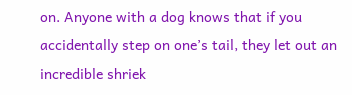on. Anyone with a dog knows that if you accidentally step on one’s tail, they let out an incredible shriek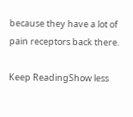because they have a lot of pain receptors back there.

Keep ReadingShow less